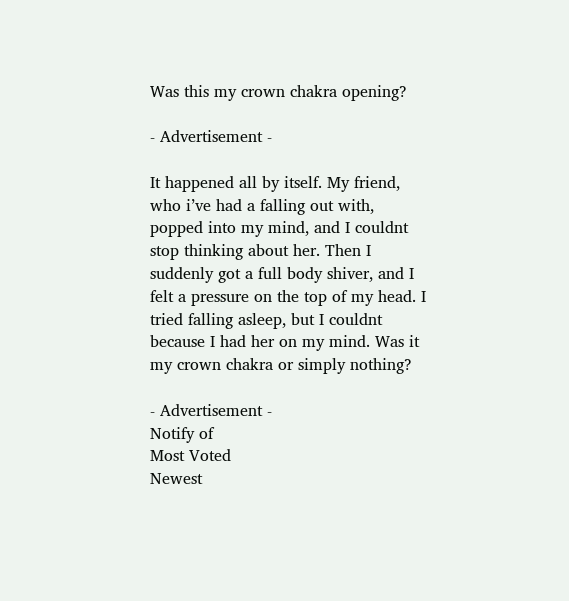Was this my crown chakra opening?

- Advertisement -

It happened all by itself. My friend, who i’ve had a falling out with, popped into my mind, and I couldnt stop thinking about her. Then I suddenly got a full body shiver, and I felt a pressure on the top of my head. I tried falling asleep, but I couldnt because I had her on my mind. Was it my crown chakra or simply nothing?

- Advertisement -
Notify of
Most Voted
Newest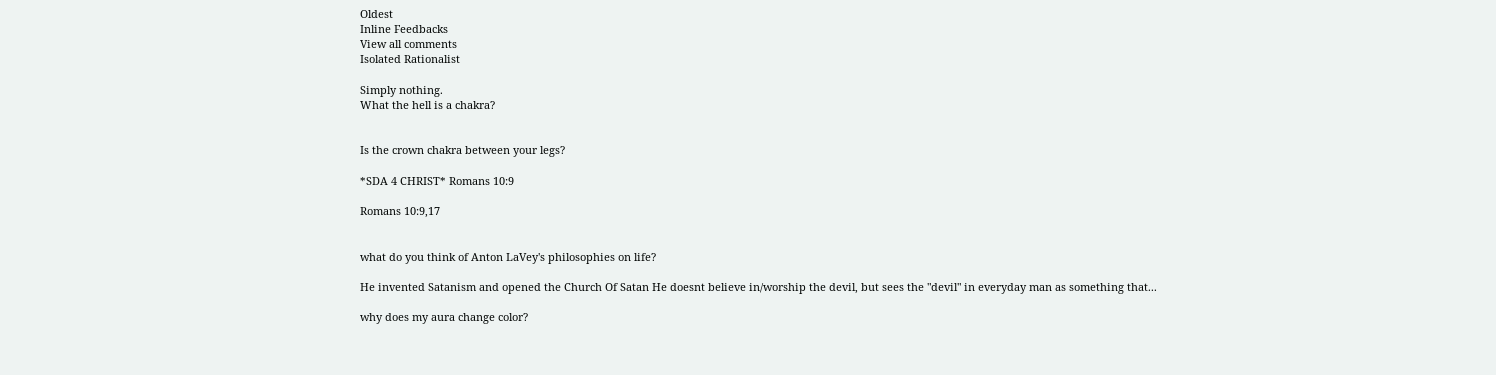Oldest
Inline Feedbacks
View all comments
Isolated Rationalist

Simply nothing.
What the hell is a chakra?


Is the crown chakra between your legs?

*SDA 4 CHRIST* Romans 10:9

Romans 10:9,17


what do you think of Anton LaVey's philosophies on life?

He invented Satanism and opened the Church Of Satan He doesnt believe in/worship the devil, but sees the "devil" in everyday man as something that...

why does my aura change color?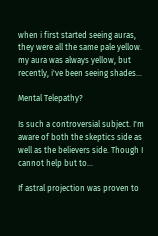when i first started seeing auras, they were all the same pale yellow. my aura was always yellow, but recently, i've been seeing shades...

Mental Telepathy?

Is such a controversial subject. I'm aware of both the skeptics side as well as the believers side. Though I cannot help but to...

If astral projection was proven to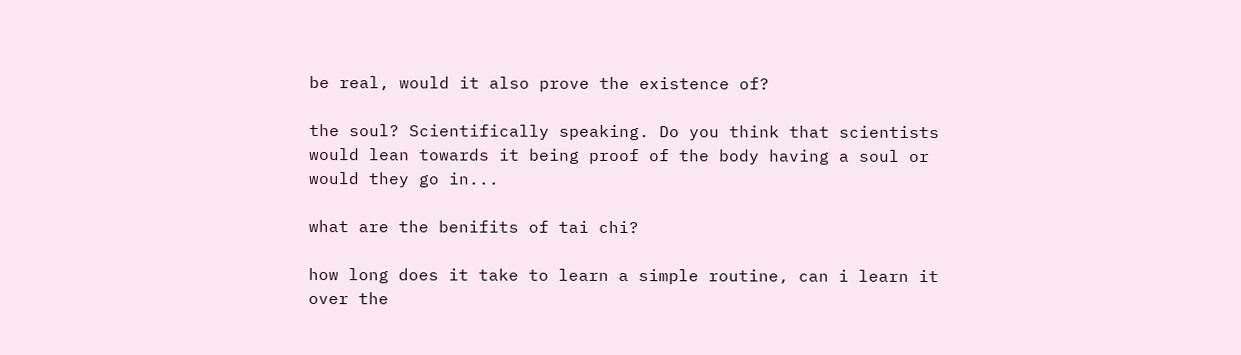be real, would it also prove the existence of?

the soul? Scientifically speaking. Do you think that scientists would lean towards it being proof of the body having a soul or would they go in...

what are the benifits of tai chi?

how long does it take to learn a simple routine, can i learn it over the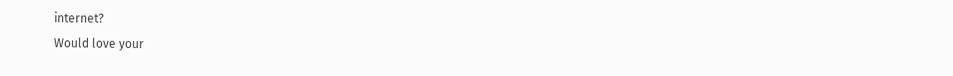internet?
Would love your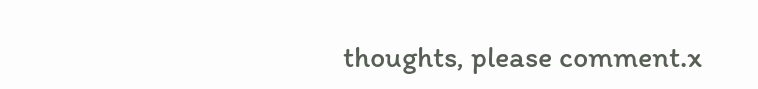thoughts, please comment.x